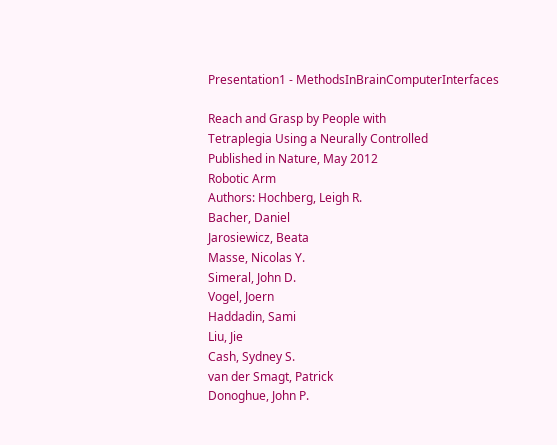Presentation1 - MethodsInBrainComputerInterfaces

Reach and Grasp by People with
Tetraplegia Using a Neurally Controlled
Published in Nature, May 2012
Robotic Arm
Authors: Hochberg, Leigh R.
Bacher, Daniel
Jarosiewicz, Beata
Masse, Nicolas Y.
Simeral, John D.
Vogel, Joern
Haddadin, Sami
Liu, Jie
Cash, Sydney S.
van der Smagt, Patrick
Donoghue, John P.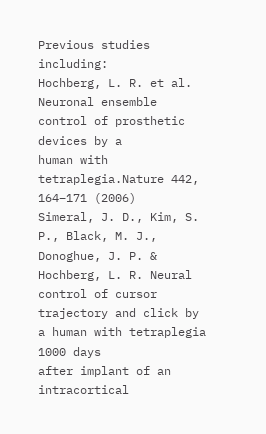Previous studies including:
Hochberg, L. R. et al. Neuronal ensemble control of prosthetic devices by a
human with tetraplegia.Nature 442, 164–171 (2006)
Simeral, J. D., Kim, S. P., Black, M. J., Donoghue, J. P. & Hochberg, L. R. Neural
control of cursor trajectory and click by a human with tetraplegia 1000 days
after implant of an intracortical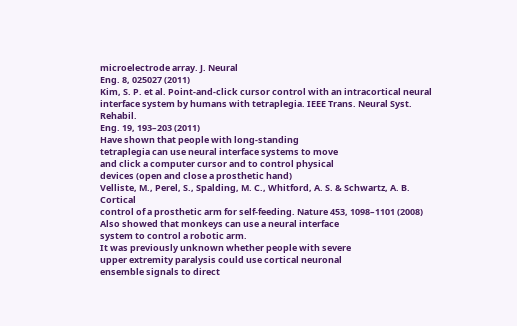microelectrode array. J. Neural
Eng. 8, 025027 (2011)
Kim, S. P. et al. Point-and-click cursor control with an intracortical neural
interface system by humans with tetraplegia. IEEE Trans. Neural Syst. Rehabil.
Eng. 19, 193–203 (2011)
Have shown that people with long-standing
tetraplegia can use neural interface systems to move
and click a computer cursor and to control physical
devices (open and close a prosthetic hand)
Velliste, M., Perel, S., Spalding, M. C., Whitford, A. S. & Schwartz, A. B. Cortical
control of a prosthetic arm for self-feeding. Nature 453, 1098–1101 (2008)
Also showed that monkeys can use a neural interface
system to control a robotic arm.
It was previously unknown whether people with severe
upper extremity paralysis could use cortical neuronal
ensemble signals to direct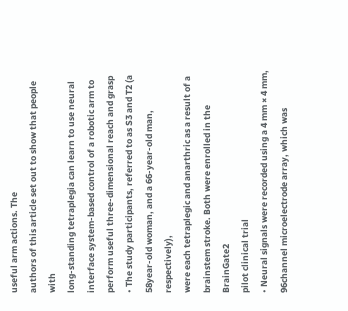useful arm actions. The
authors of this article set out to show that people with
long-standing tetraplegia can learn to use neural
interface system-based control of a robotic arm to
perform useful three-dimensional reach and grasp
• The study participants, referred to as S3 and T2 (a 58year-old woman, and a 66-year-old man, respectively),
were each tetraplegic and anarthric as a result of a
brainstem stroke. Both were enrolled in the BrainGate2
pilot clinical trial
• Neural signals were recorded using a 4 mm × 4 mm, 96channel microelectrode array, which was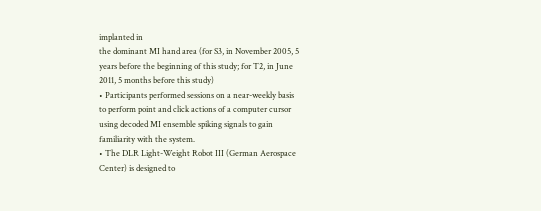implanted in
the dominant MI hand area (for S3, in November 2005, 5
years before the beginning of this study; for T2, in June
2011, 5 months before this study)
• Participants performed sessions on a near-weekly basis
to perform point and click actions of a computer cursor
using decoded MI ensemble spiking signals to gain
familiarity with the system.
• The DLR Light-Weight Robot III (German Aerospace
Center) is designed to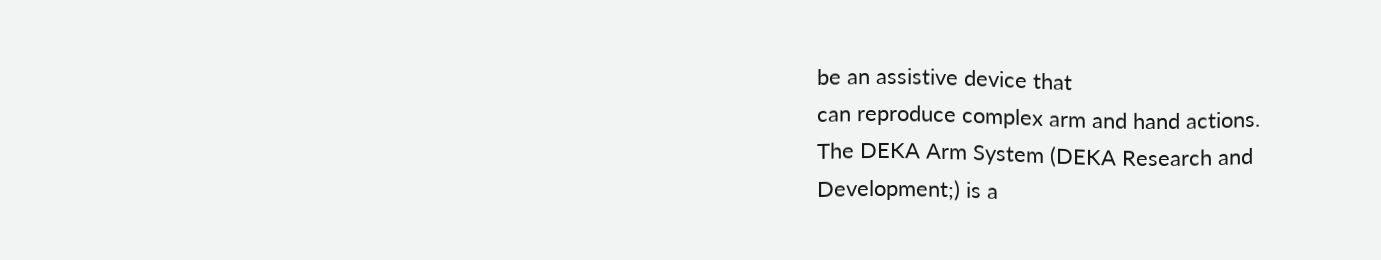be an assistive device that
can reproduce complex arm and hand actions.
The DEKA Arm System (DEKA Research and
Development;) is a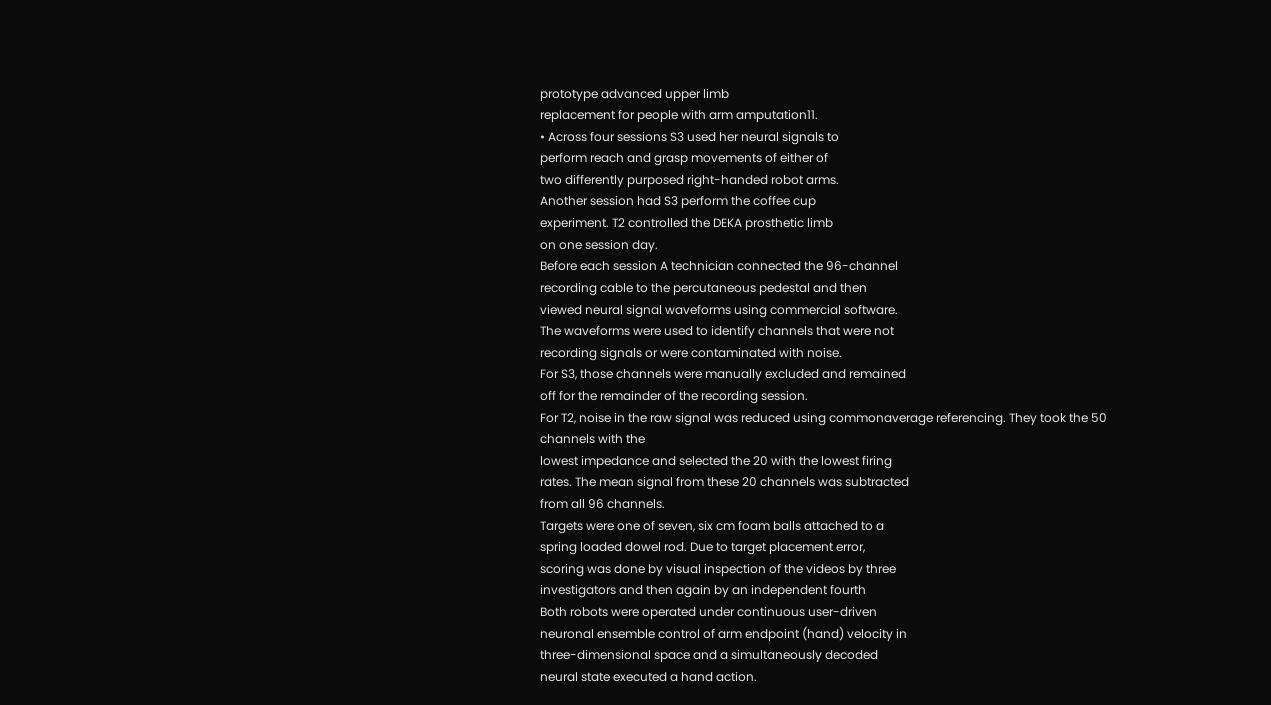prototype advanced upper limb
replacement for people with arm amputation11.
• Across four sessions S3 used her neural signals to
perform reach and grasp movements of either of
two differently purposed right-handed robot arms.
Another session had S3 perform the coffee cup
experiment. T2 controlled the DEKA prosthetic limb
on one session day.
Before each session A technician connected the 96-channel
recording cable to the percutaneous pedestal and then
viewed neural signal waveforms using commercial software.
The waveforms were used to identify channels that were not
recording signals or were contaminated with noise.
For S3, those channels were manually excluded and remained
off for the remainder of the recording session.
For T2, noise in the raw signal was reduced using commonaverage referencing. They took the 50 channels with the
lowest impedance and selected the 20 with the lowest firing
rates. The mean signal from these 20 channels was subtracted
from all 96 channels.
Targets were one of seven, six cm foam balls attached to a
spring loaded dowel rod. Due to target placement error,
scoring was done by visual inspection of the videos by three
investigators and then again by an independent fourth
Both robots were operated under continuous user-driven
neuronal ensemble control of arm endpoint (hand) velocity in
three-dimensional space and a simultaneously decoded
neural state executed a hand action.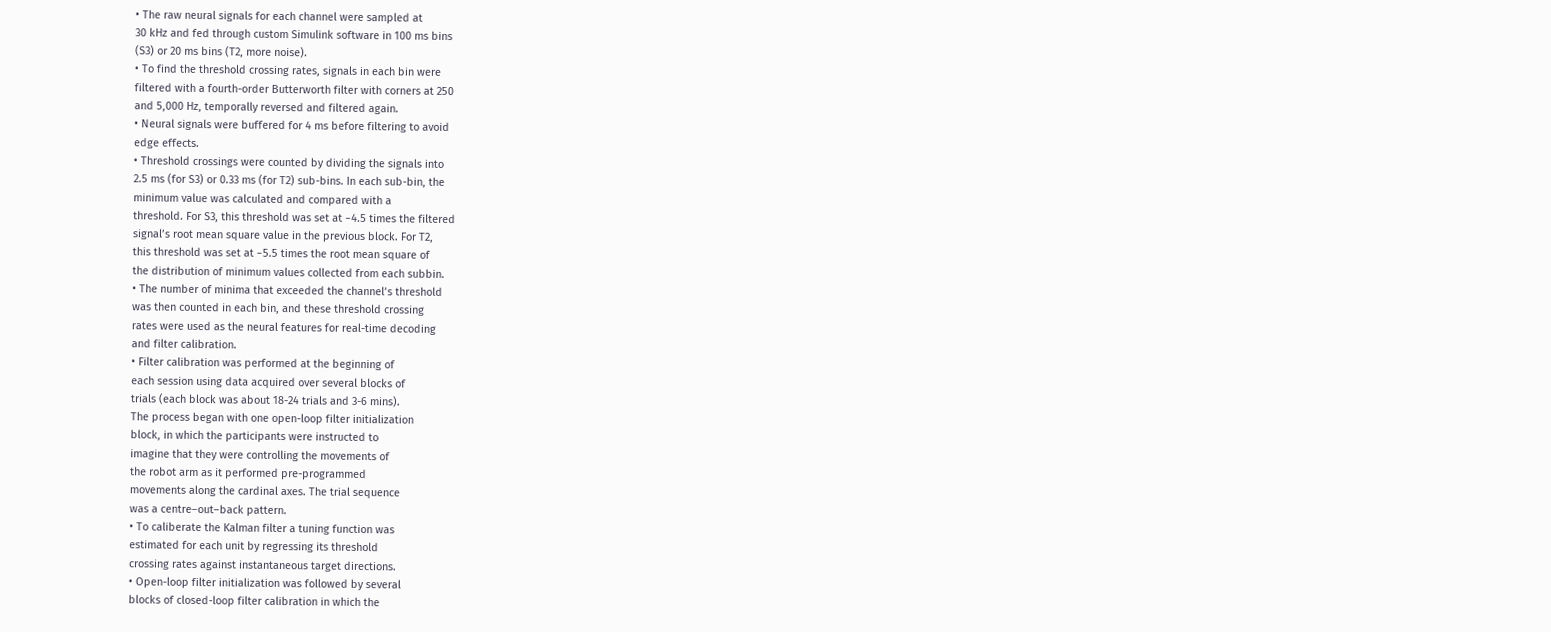• The raw neural signals for each channel were sampled at
30 kHz and fed through custom Simulink software in 100 ms bins
(S3) or 20 ms bins (T2, more noise).
• To find the threshold crossing rates, signals in each bin were
filtered with a fourth-order Butterworth filter with corners at 250
and 5,000 Hz, temporally reversed and filtered again.
• Neural signals were buffered for 4 ms before filtering to avoid
edge effects.
• Threshold crossings were counted by dividing the signals into
2.5 ms (for S3) or 0.33 ms (for T2) sub-bins. In each sub-bin, the
minimum value was calculated and compared with a
threshold. For S3, this threshold was set at −4.5 times the filtered
signal’s root mean square value in the previous block. For T2,
this threshold was set at −5.5 times the root mean square of
the distribution of minimum values collected from each subbin.
• The number of minima that exceeded the channel’s threshold
was then counted in each bin, and these threshold crossing
rates were used as the neural features for real-time decoding
and filter calibration.
• Filter calibration was performed at the beginning of
each session using data acquired over several blocks of
trials (each block was about 18-24 trials and 3-6 mins).
The process began with one open-loop filter initialization
block, in which the participants were instructed to
imagine that they were controlling the movements of
the robot arm as it performed pre-programmed
movements along the cardinal axes. The trial sequence
was a centre–out–back pattern.
• To caliberate the Kalman filter a tuning function was
estimated for each unit by regressing its threshold
crossing rates against instantaneous target directions.
• Open-loop filter initialization was followed by several
blocks of closed-loop filter calibration in which the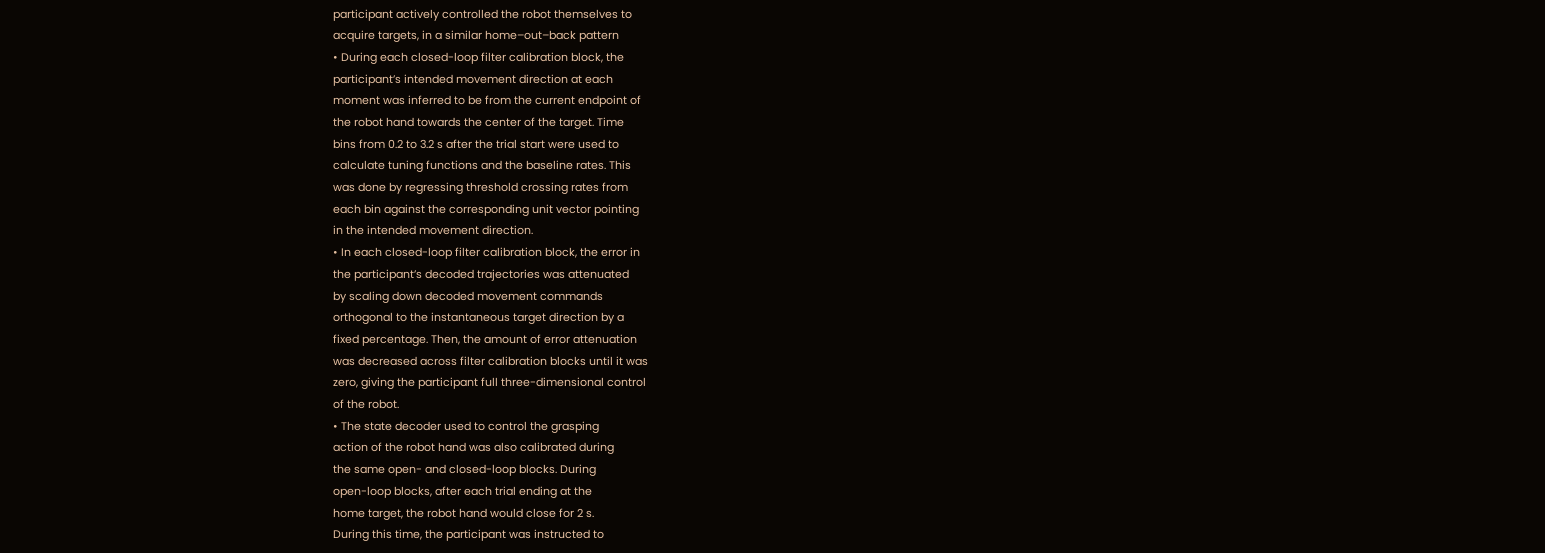participant actively controlled the robot themselves to
acquire targets, in a similar home–out–back pattern
• During each closed-loop filter calibration block, the
participant’s intended movement direction at each
moment was inferred to be from the current endpoint of
the robot hand towards the center of the target. Time
bins from 0.2 to 3.2 s after the trial start were used to
calculate tuning functions and the baseline rates. This
was done by regressing threshold crossing rates from
each bin against the corresponding unit vector pointing
in the intended movement direction.
• In each closed-loop filter calibration block, the error in
the participant’s decoded trajectories was attenuated
by scaling down decoded movement commands
orthogonal to the instantaneous target direction by a
fixed percentage. Then, the amount of error attenuation
was decreased across filter calibration blocks until it was
zero, giving the participant full three-dimensional control
of the robot.
• The state decoder used to control the grasping
action of the robot hand was also calibrated during
the same open- and closed-loop blocks. During
open-loop blocks, after each trial ending at the
home target, the robot hand would close for 2 s.
During this time, the participant was instructed to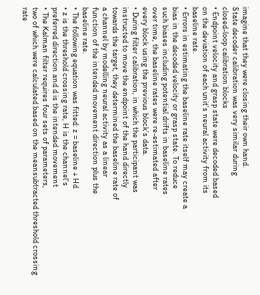imagine that they were closing their own hand.
State decoder calibration was very similar during
closed-loop calibration blocks
• Endpoint velocity and grasp state were decoded based
on the deviation of each unit’s neural activity from its
baseline rate.
• Errors in estimating the baseline rate itself may create a
bias in the decoded velocity or grasp state. To reduce
such biases including potential drifts in baseline rates
over time, the baseline rates were re-estimated after
every block using the previous block’s data.
• During filter calibration, in which the participant was
instructed to move the endpoint of the hand directly
towards the target, they determined the baseline rate of
a channel by modelling neural activity as a linear
function of the intended movement direction plus the
baseline rate.
• The following equation was fitted: z = baseline + Hd
• z is the threshold crossing rate, H is the channel’s
preferred direction and d is the intended movement
• The Kalman filter requires four sets of parameters,
two of which were calculated based on the meansubtracted threshold crossing rate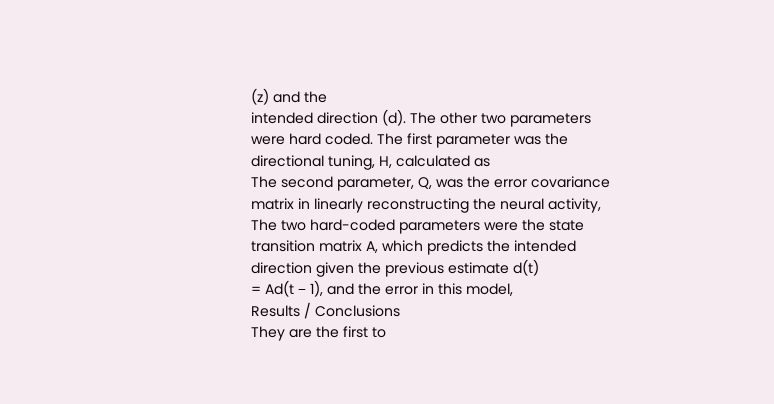(z) and the
intended direction (d). The other two parameters
were hard coded. The first parameter was the
directional tuning, H, calculated as
The second parameter, Q, was the error covariance
matrix in linearly reconstructing the neural activity,
The two hard-coded parameters were the state
transition matrix A, which predicts the intended
direction given the previous estimate d(t)
= Ad(t − 1), and the error in this model,
Results / Conclusions
They are the first to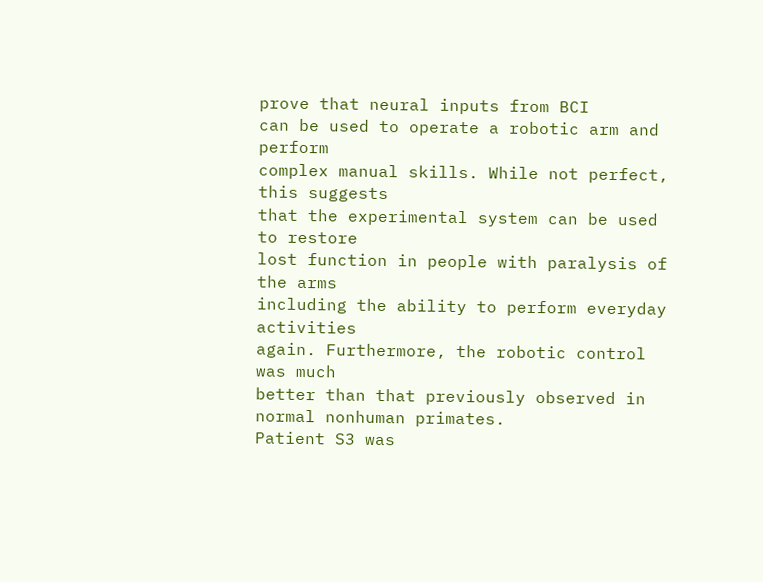prove that neural inputs from BCI
can be used to operate a robotic arm and perform
complex manual skills. While not perfect, this suggests
that the experimental system can be used to restore
lost function in people with paralysis of the arms
including the ability to perform everyday activities
again. Furthermore, the robotic control was much
better than that previously observed in normal nonhuman primates.
Patient S3 was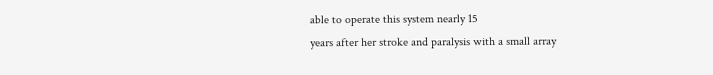able to operate this system nearly 15
years after her stroke and paralysis with a small array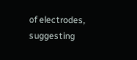of electrodes, suggesting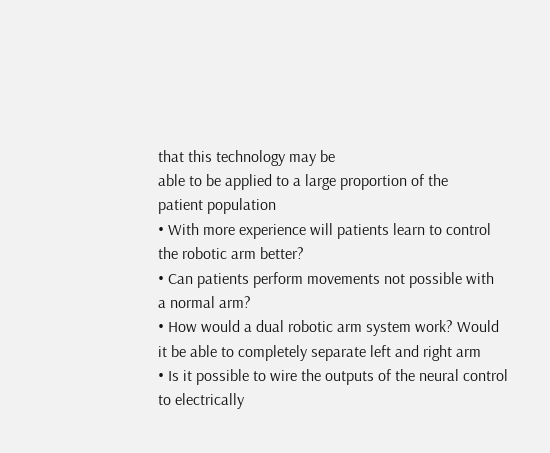that this technology may be
able to be applied to a large proportion of the
patient population
• With more experience will patients learn to control
the robotic arm better?
• Can patients perform movements not possible with
a normal arm?
• How would a dual robotic arm system work? Would
it be able to completely separate left and right arm
• Is it possible to wire the outputs of the neural control
to electrically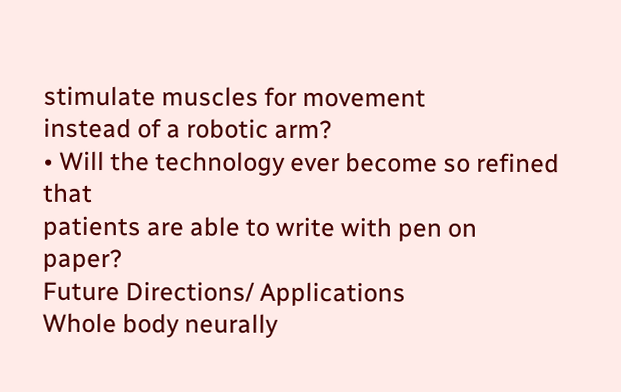stimulate muscles for movement
instead of a robotic arm?
• Will the technology ever become so refined that
patients are able to write with pen on paper?
Future Directions/ Applications
Whole body neurally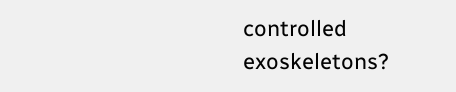controlled exoskeletons?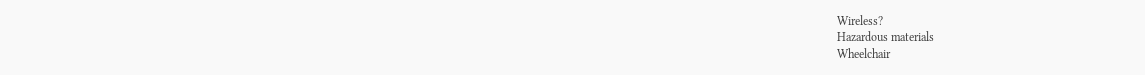Wireless?
Hazardous materials
Wheelchair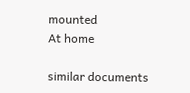mounted
At home

similar documents